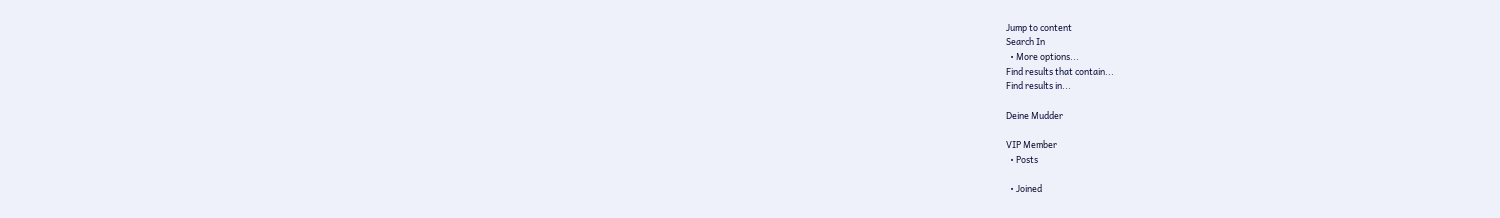Jump to content
Search In
  • More options...
Find results that contain...
Find results in...

Deine Mudder

VIP Member
  • Posts

  • Joined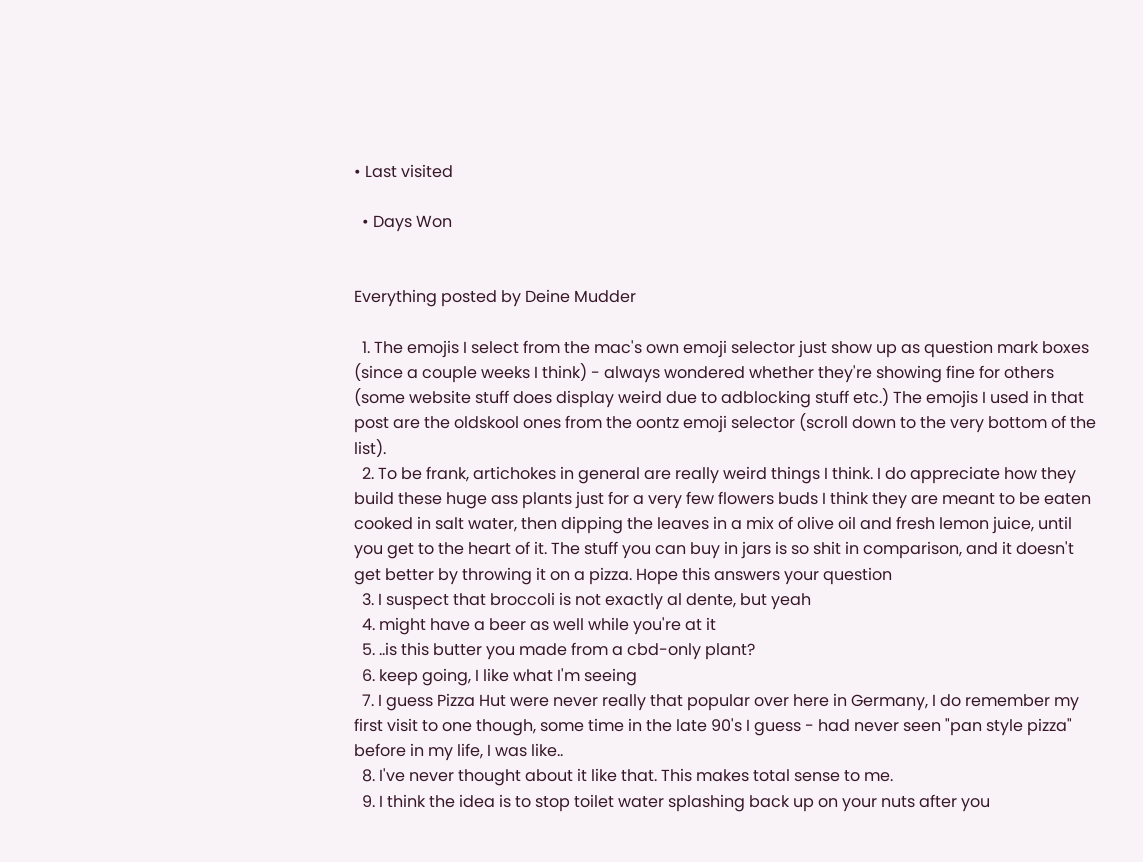• Last visited

  • Days Won


Everything posted by Deine Mudder

  1. The emojis I select from the mac's own emoji selector just show up as question mark boxes (since a couple weeks I think) - always wondered whether they're showing fine for others (some website stuff does display weird due to adblocking stuff etc.) The emojis I used in that post are the oldskool ones from the oontz emoji selector (scroll down to the very bottom of the list).
  2. To be frank, artichokes in general are really weird things I think. I do appreciate how they build these huge ass plants just for a very few flowers buds I think they are meant to be eaten cooked in salt water, then dipping the leaves in a mix of olive oil and fresh lemon juice, until you get to the heart of it. The stuff you can buy in jars is so shit in comparison, and it doesn't get better by throwing it on a pizza. Hope this answers your question
  3. I suspect that broccoli is not exactly al dente, but yeah
  4. might have a beer as well while you're at it
  5. ..is this butter you made from a cbd-only plant?
  6. keep going, I like what I'm seeing
  7. I guess Pizza Hut were never really that popular over here in Germany, I do remember my first visit to one though, some time in the late 90's I guess - had never seen "pan style pizza" before in my life, I was like..
  8. I've never thought about it like that. This makes total sense to me.
  9. I think the idea is to stop toilet water splashing back up on your nuts after you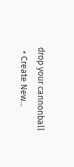drop your cannonball
  • Create New...